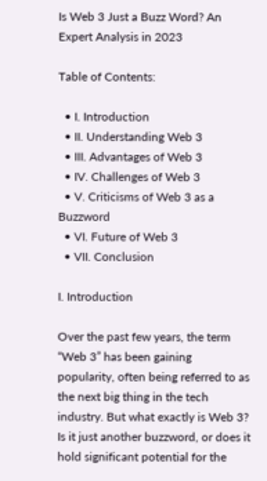Is Web 3 Just a Buzz Word? An Expert Analysis in 2023

Table of Contents:

  • I. Introduction
  • II. Understanding Web 3
  • III. Advantages of Web 3
  • IV. Challenges of Web 3
  • V. Criticisms of Web 3 as a Buzzword
  • VI. Future of Web 3
  • VII. Conclusion

I. Introduction

Over the past few years, the term “Web 3” has been gaining popularity, often being referred to as the next big thing in the tech industry. But what exactly is Web 3? Is it just another buzzword, or does it hold significant potential for the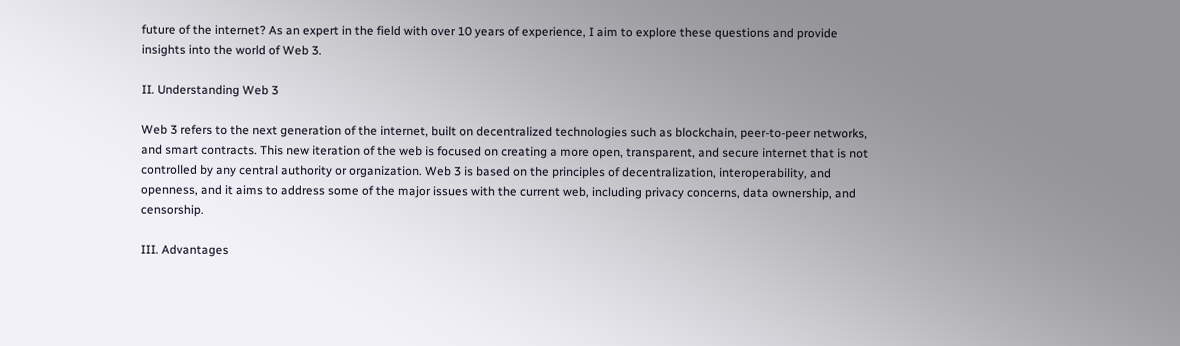future of the internet? As an expert in the field with over 10 years of experience, I aim to explore these questions and provide insights into the world of Web 3.

II. Understanding Web 3

Web 3 refers to the next generation of the internet, built on decentralized technologies such as blockchain, peer-to-peer networks, and smart contracts. This new iteration of the web is focused on creating a more open, transparent, and secure internet that is not controlled by any central authority or organization. Web 3 is based on the principles of decentralization, interoperability, and openness, and it aims to address some of the major issues with the current web, including privacy concerns, data ownership, and censorship.

III. Advantages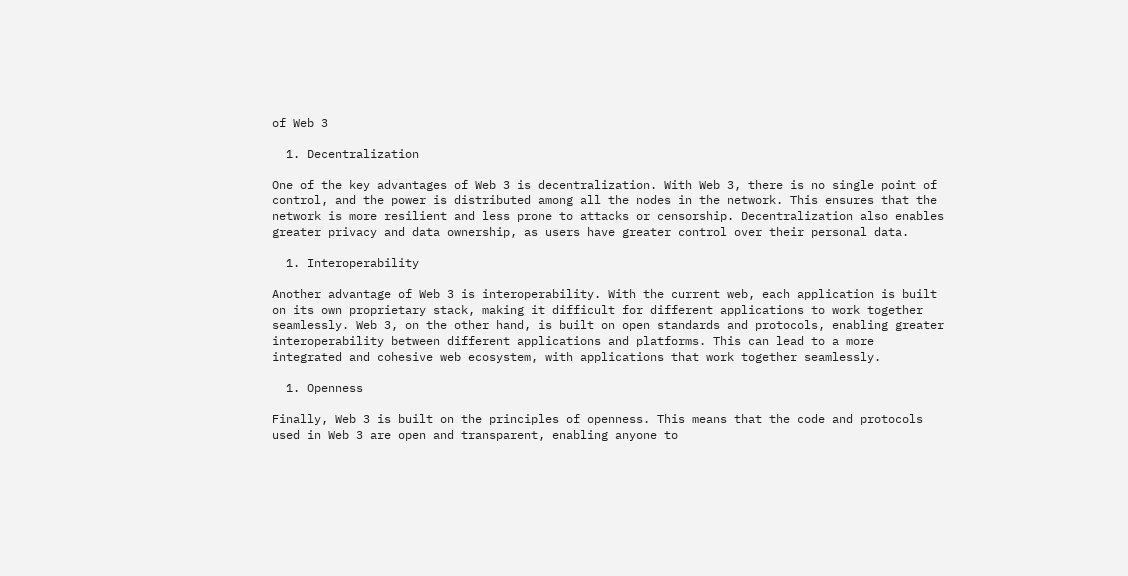of Web 3

  1. Decentralization

One of the key advantages of Web 3 is decentralization. With Web 3, there is no single point of control, and the power is distributed among all the nodes in the network. This ensures that the network is more resilient and less prone to attacks or censorship. Decentralization also enables greater privacy and data ownership, as users have greater control over their personal data.

  1. Interoperability

Another advantage of Web 3 is interoperability. With the current web, each application is built on its own proprietary stack, making it difficult for different applications to work together seamlessly. Web 3, on the other hand, is built on open standards and protocols, enabling greater interoperability between different applications and platforms. This can lead to a more integrated and cohesive web ecosystem, with applications that work together seamlessly.

  1. Openness

Finally, Web 3 is built on the principles of openness. This means that the code and protocols used in Web 3 are open and transparent, enabling anyone to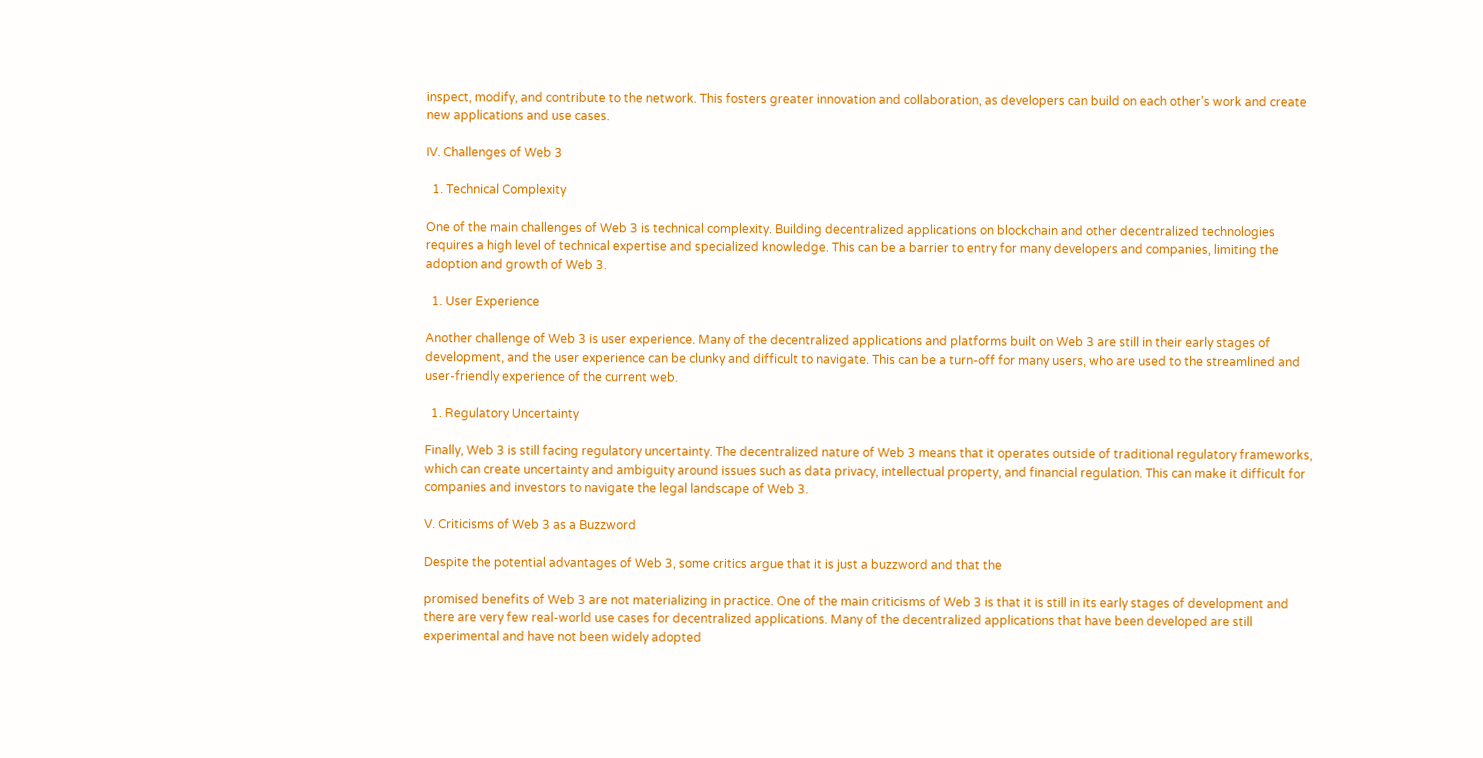inspect, modify, and contribute to the network. This fosters greater innovation and collaboration, as developers can build on each other’s work and create new applications and use cases.

IV. Challenges of Web 3

  1. Technical Complexity

One of the main challenges of Web 3 is technical complexity. Building decentralized applications on blockchain and other decentralized technologies requires a high level of technical expertise and specialized knowledge. This can be a barrier to entry for many developers and companies, limiting the adoption and growth of Web 3.

  1. User Experience

Another challenge of Web 3 is user experience. Many of the decentralized applications and platforms built on Web 3 are still in their early stages of development, and the user experience can be clunky and difficult to navigate. This can be a turn-off for many users, who are used to the streamlined and user-friendly experience of the current web.

  1. Regulatory Uncertainty

Finally, Web 3 is still facing regulatory uncertainty. The decentralized nature of Web 3 means that it operates outside of traditional regulatory frameworks, which can create uncertainty and ambiguity around issues such as data privacy, intellectual property, and financial regulation. This can make it difficult for companies and investors to navigate the legal landscape of Web 3.

V. Criticisms of Web 3 as a Buzzword

Despite the potential advantages of Web 3, some critics argue that it is just a buzzword and that the

promised benefits of Web 3 are not materializing in practice. One of the main criticisms of Web 3 is that it is still in its early stages of development and there are very few real-world use cases for decentralized applications. Many of the decentralized applications that have been developed are still experimental and have not been widely adopted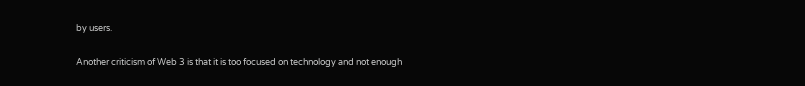by users.

Another criticism of Web 3 is that it is too focused on technology and not enough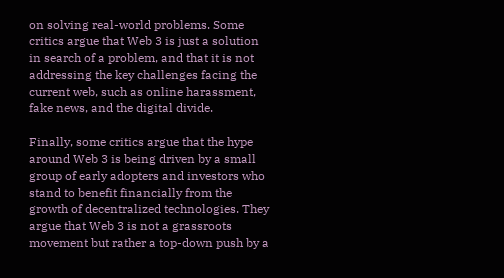on solving real-world problems. Some critics argue that Web 3 is just a solution in search of a problem, and that it is not addressing the key challenges facing the current web, such as online harassment, fake news, and the digital divide.

Finally, some critics argue that the hype around Web 3 is being driven by a small group of early adopters and investors who stand to benefit financially from the growth of decentralized technologies. They argue that Web 3 is not a grassroots movement but rather a top-down push by a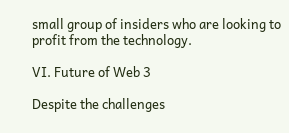small group of insiders who are looking to profit from the technology.

VI. Future of Web 3

Despite the challenges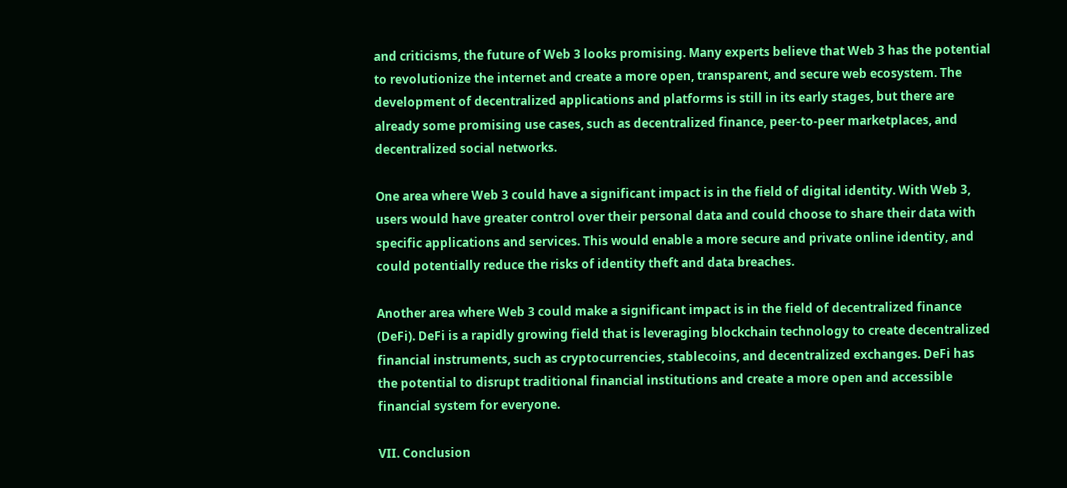and criticisms, the future of Web 3 looks promising. Many experts believe that Web 3 has the potential to revolutionize the internet and create a more open, transparent, and secure web ecosystem. The development of decentralized applications and platforms is still in its early stages, but there are already some promising use cases, such as decentralized finance, peer-to-peer marketplaces, and decentralized social networks.

One area where Web 3 could have a significant impact is in the field of digital identity. With Web 3, users would have greater control over their personal data and could choose to share their data with specific applications and services. This would enable a more secure and private online identity, and could potentially reduce the risks of identity theft and data breaches.

Another area where Web 3 could make a significant impact is in the field of decentralized finance (DeFi). DeFi is a rapidly growing field that is leveraging blockchain technology to create decentralized financial instruments, such as cryptocurrencies, stablecoins, and decentralized exchanges. DeFi has the potential to disrupt traditional financial institutions and create a more open and accessible financial system for everyone.

VII. Conclusion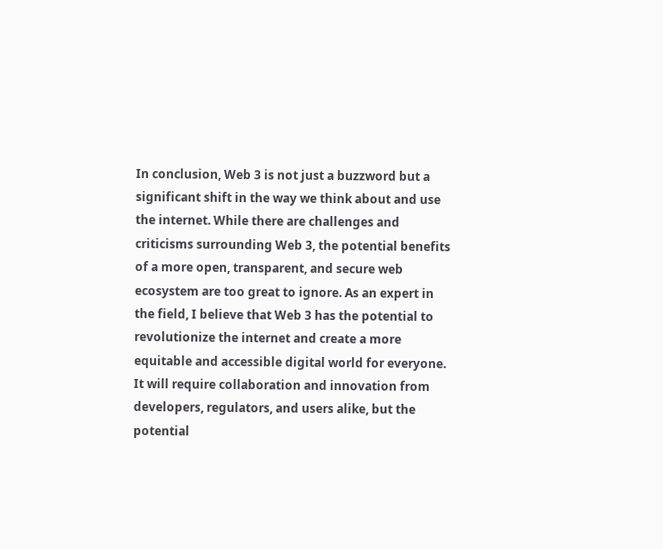In conclusion, Web 3 is not just a buzzword but a significant shift in the way we think about and use the internet. While there are challenges and criticisms surrounding Web 3, the potential benefits of a more open, transparent, and secure web ecosystem are too great to ignore. As an expert in the field, I believe that Web 3 has the potential to revolutionize the internet and create a more equitable and accessible digital world for everyone. It will require collaboration and innovation from developers, regulators, and users alike, but the potential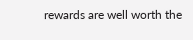rewards are well worth the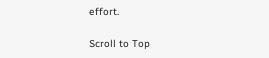effort.

Scroll to Top